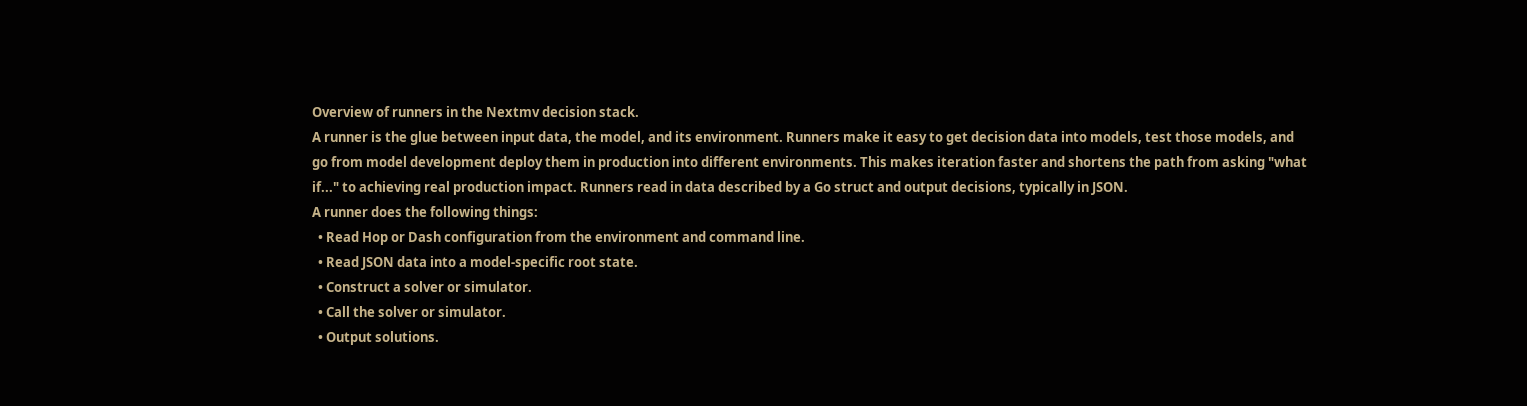Overview of runners in the Nextmv decision stack.
A runner is the glue between input data, the model, and its environment. Runners make it easy to get decision data into models, test those models, and go from model development deploy them in production into different environments. This makes iteration faster and shortens the path from asking "what if..." to achieving real production impact. Runners read in data described by a Go struct and output decisions, typically in JSON.
A runner does the following things:
  • Read Hop or Dash configuration from the environment and command line.
  • Read JSON data into a model-specific root state.
  • Construct a solver or simulator.
  • Call the solver or simulator.
  • Output solutions.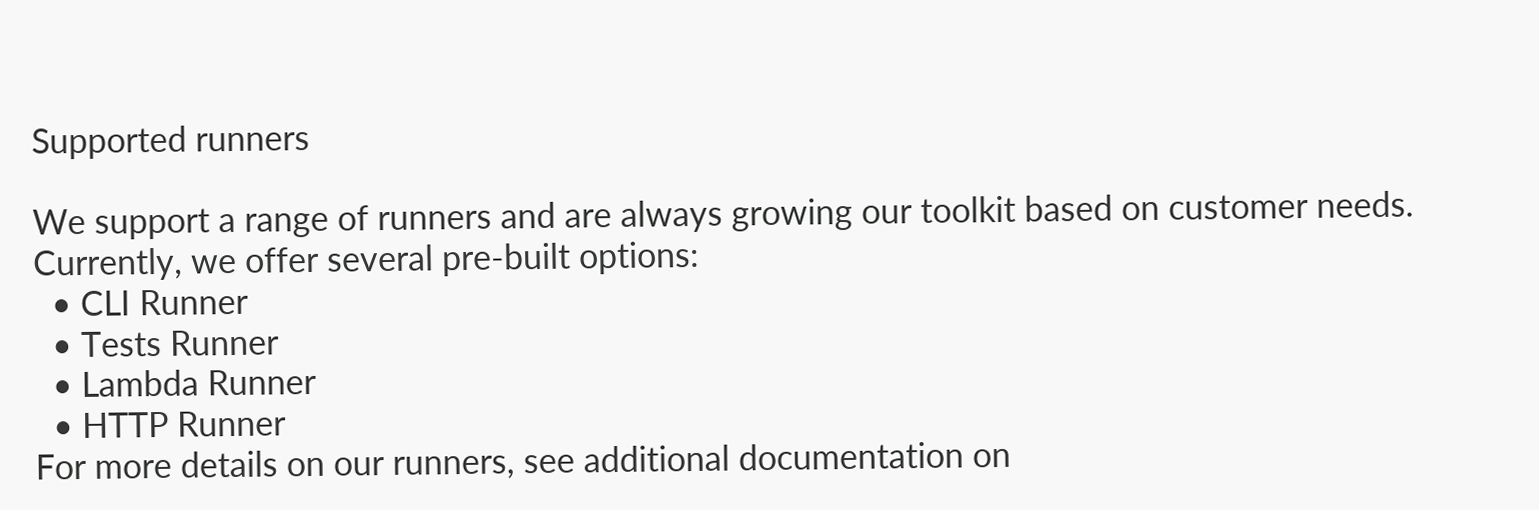Supported runners

We support a range of runners and are always growing our toolkit based on customer needs. Currently, we offer several pre-built options:
  • CLI Runner
  • Tests Runner
  • Lambda Runner
  • HTTP Runner
For more details on our runners, see additional documentation on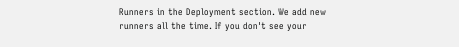Runners in the Deployment section. We add new runners all the time. If you don't see your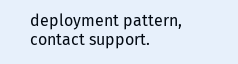deployment pattern, contact support.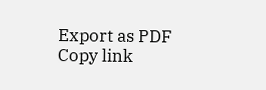Export as PDF
Copy link